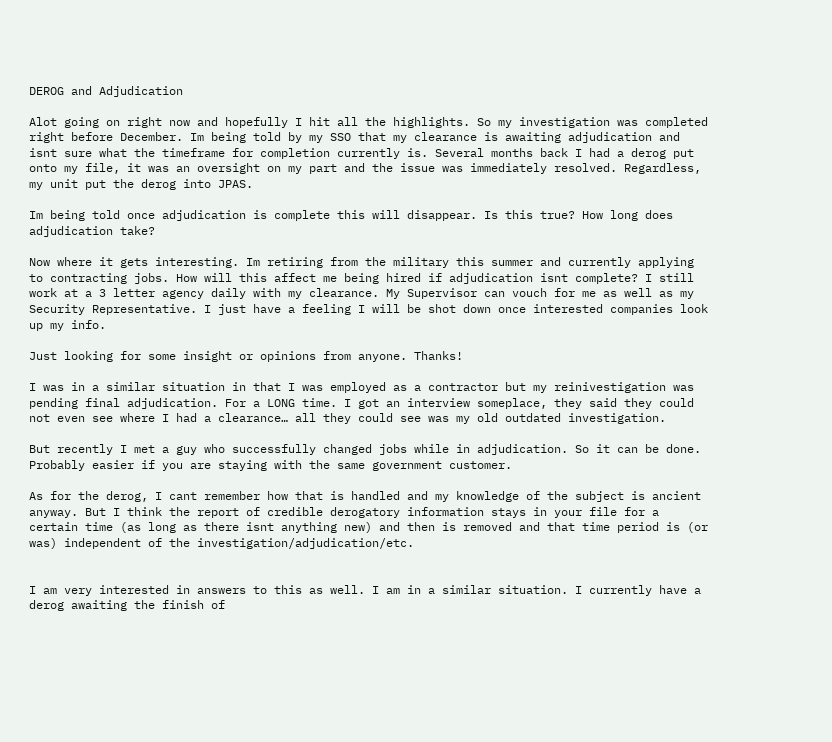DEROG and Adjudication

Alot going on right now and hopefully I hit all the highlights. So my investigation was completed right before December. Im being told by my SSO that my clearance is awaiting adjudication and isnt sure what the timeframe for completion currently is. Several months back I had a derog put onto my file, it was an oversight on my part and the issue was immediately resolved. Regardless, my unit put the derog into JPAS.

Im being told once adjudication is complete this will disappear. Is this true? How long does adjudication take?

Now where it gets interesting. Im retiring from the military this summer and currently applying to contracting jobs. How will this affect me being hired if adjudication isnt complete? I still work at a 3 letter agency daily with my clearance. My Supervisor can vouch for me as well as my Security Representative. I just have a feeling I will be shot down once interested companies look up my info.

Just looking for some insight or opinions from anyone. Thanks!

I was in a similar situation in that I was employed as a contractor but my reinivestigation was pending final adjudication. For a LONG time. I got an interview someplace, they said they could not even see where I had a clearance… all they could see was my old outdated investigation.

But recently I met a guy who successfully changed jobs while in adjudication. So it can be done. Probably easier if you are staying with the same government customer.

As for the derog, I cant remember how that is handled and my knowledge of the subject is ancient anyway. But I think the report of credible derogatory information stays in your file for a certain time (as long as there isnt anything new) and then is removed and that time period is (or was) independent of the investigation/adjudication/etc.


I am very interested in answers to this as well. I am in a similar situation. I currently have a derog awaiting the finish of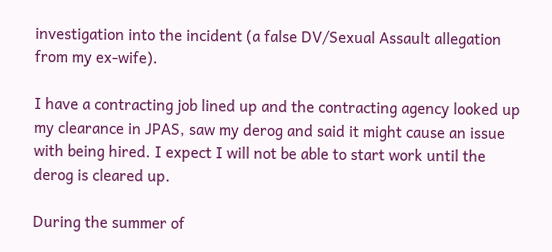investigation into the incident (a false DV/Sexual Assault allegation from my ex-wife).

I have a contracting job lined up and the contracting agency looked up my clearance in JPAS, saw my derog and said it might cause an issue with being hired. I expect I will not be able to start work until the derog is cleared up.

During the summer of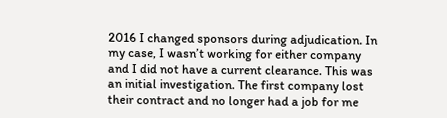2016 I changed sponsors during adjudication. In my case, I wasn’t working for either company and I did not have a current clearance. This was an initial investigation. The first company lost their contract and no longer had a job for me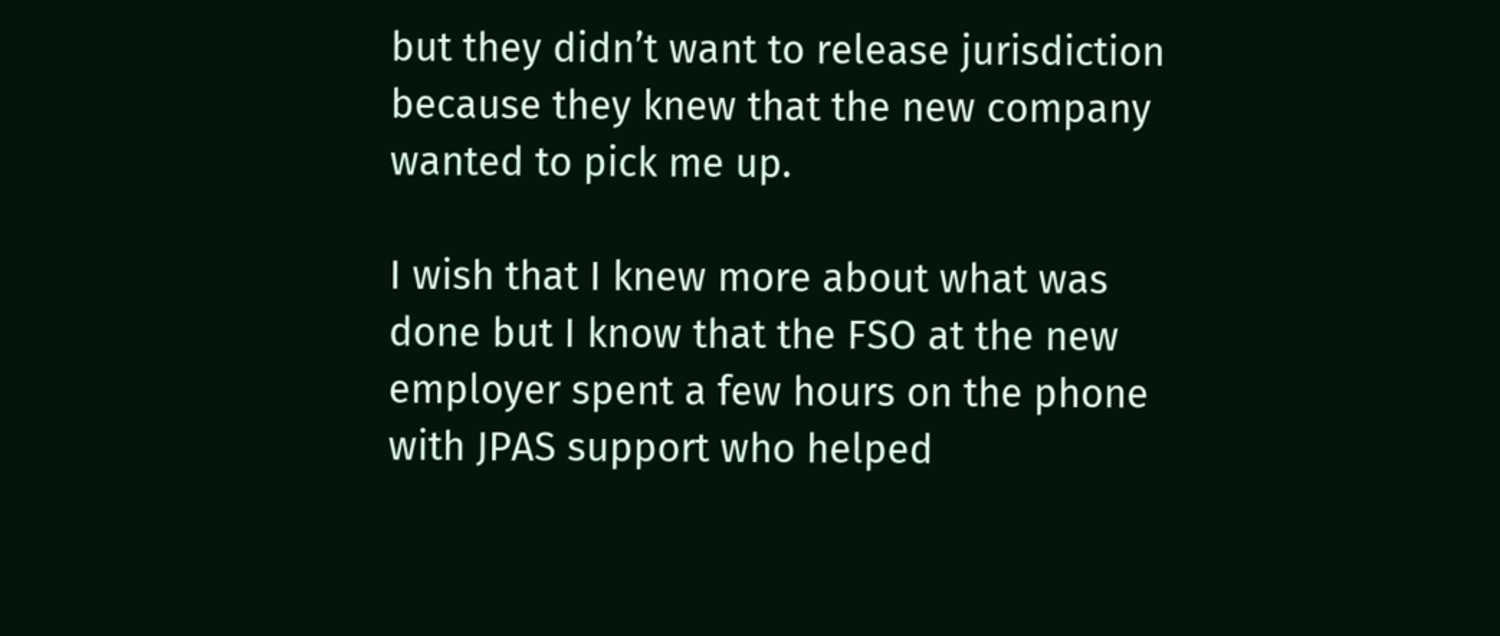but they didn’t want to release jurisdiction because they knew that the new company wanted to pick me up.

I wish that I knew more about what was done but I know that the FSO at the new employer spent a few hours on the phone with JPAS support who helped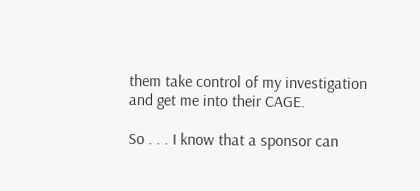them take control of my investigation and get me into their CAGE.

So . . . I know that a sponsor can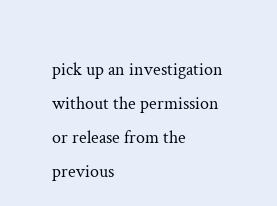pick up an investigation without the permission or release from the previous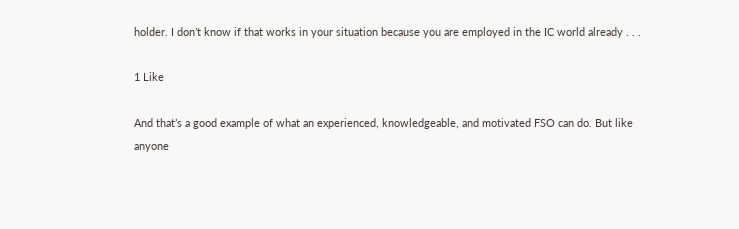holder. I don’t know if that works in your situation because you are employed in the IC world already . . .

1 Like

And that’s a good example of what an experienced, knowledgeable, and motivated FSO can do. But like anyone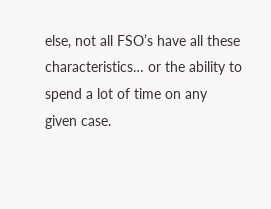else, not all FSO’s have all these characteristics… or the ability to spend a lot of time on any given case.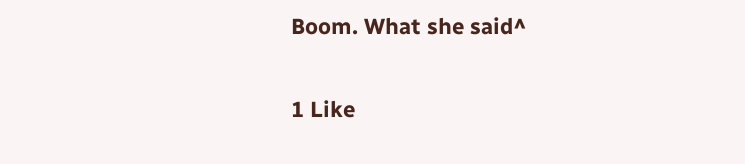Boom. What she said^

1 Like